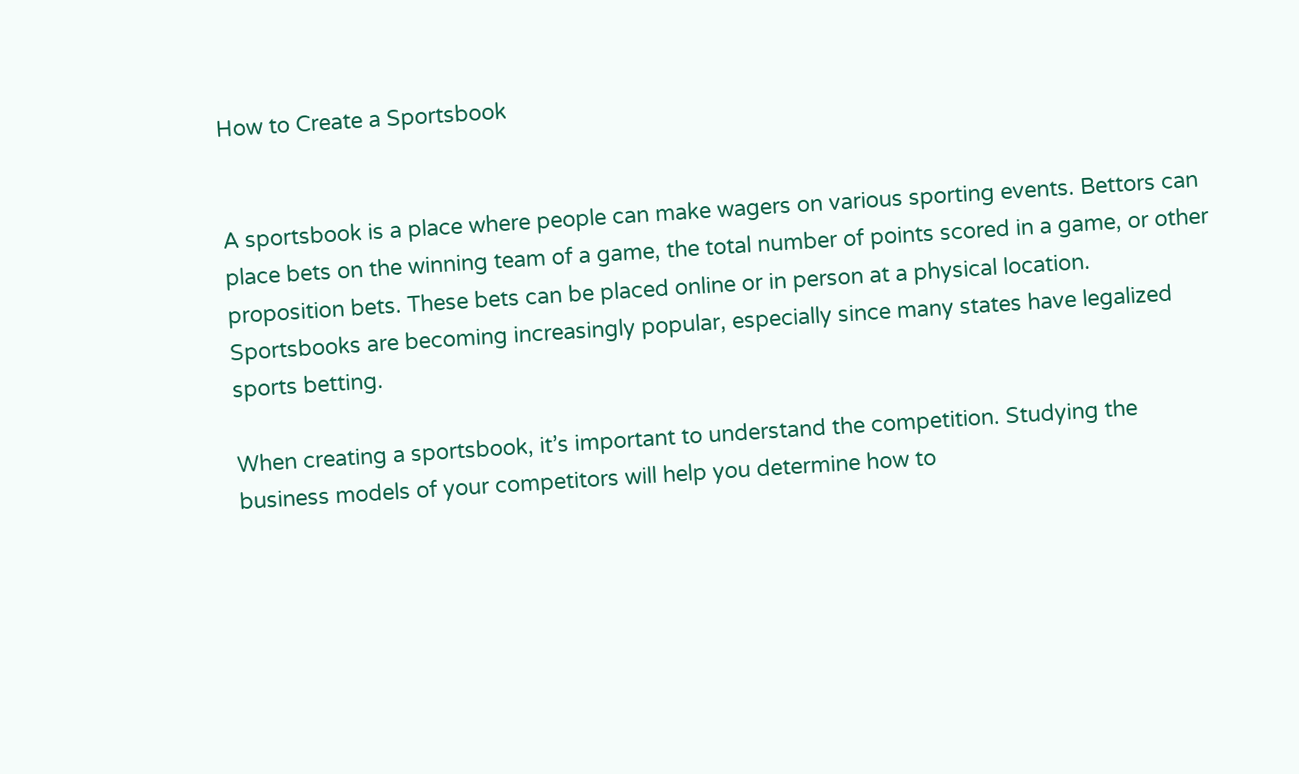How to Create a Sportsbook


A sportsbook is a place where people can make wagers on various sporting events. Bettors can place bets on the winning team of a game, the total number of points scored in a game, or other proposition bets. These bets can be placed online or in person at a physical location. Sportsbooks are becoming increasingly popular, especially since many states have legalized sports betting.

When creating a sportsbook, it’s important to understand the competition. Studying the business models of your competitors will help you determine how to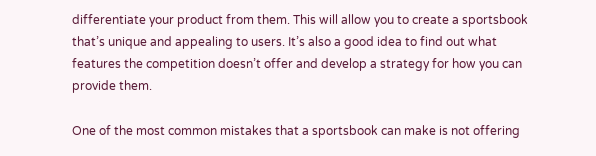differentiate your product from them. This will allow you to create a sportsbook that’s unique and appealing to users. It’s also a good idea to find out what features the competition doesn’t offer and develop a strategy for how you can provide them.

One of the most common mistakes that a sportsbook can make is not offering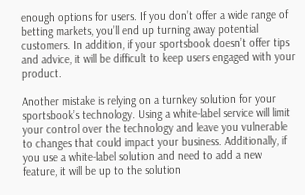enough options for users. If you don’t offer a wide range of betting markets, you’ll end up turning away potential customers. In addition, if your sportsbook doesn’t offer tips and advice, it will be difficult to keep users engaged with your product.

Another mistake is relying on a turnkey solution for your sportsbook’s technology. Using a white-label service will limit your control over the technology and leave you vulnerable to changes that could impact your business. Additionally, if you use a white-label solution and need to add a new feature, it will be up to the solution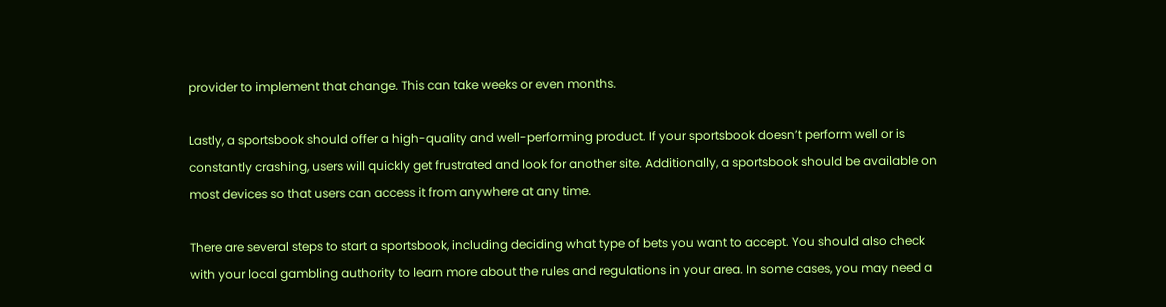provider to implement that change. This can take weeks or even months.

Lastly, a sportsbook should offer a high-quality and well-performing product. If your sportsbook doesn’t perform well or is constantly crashing, users will quickly get frustrated and look for another site. Additionally, a sportsbook should be available on most devices so that users can access it from anywhere at any time.

There are several steps to start a sportsbook, including deciding what type of bets you want to accept. You should also check with your local gambling authority to learn more about the rules and regulations in your area. In some cases, you may need a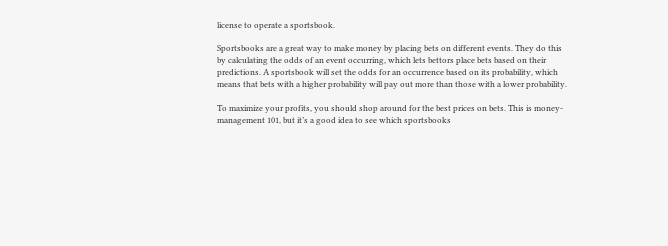license to operate a sportsbook.

Sportsbooks are a great way to make money by placing bets on different events. They do this by calculating the odds of an event occurring, which lets bettors place bets based on their predictions. A sportsbook will set the odds for an occurrence based on its probability, which means that bets with a higher probability will pay out more than those with a lower probability.

To maximize your profits, you should shop around for the best prices on bets. This is money-management 101, but it’s a good idea to see which sportsbooks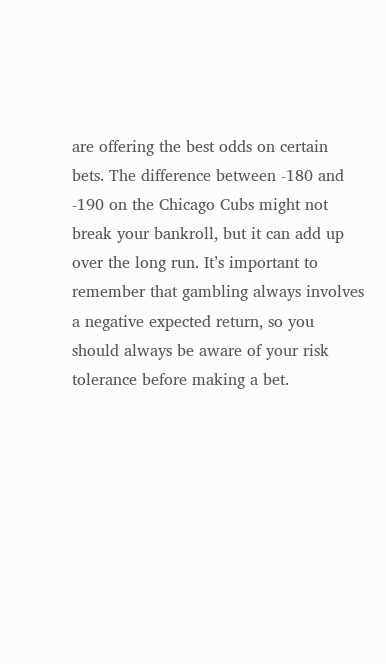are offering the best odds on certain bets. The difference between -180 and -190 on the Chicago Cubs might not break your bankroll, but it can add up over the long run. It’s important to remember that gambling always involves a negative expected return, so you should always be aware of your risk tolerance before making a bet.